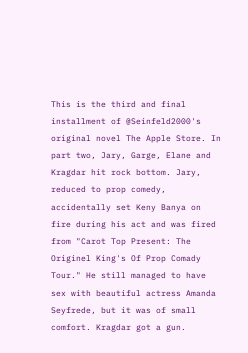This is the third and final installment of @Seinfeld2000's original novel The Apple Store. In part two, Jary, Garge, Elane and Kragdar hit rock bottom. Jary, reduced to prop comedy, accidentally set Keny Banya on fire during his act and was fired from "Carot Top Present: The Originel King's Of Prop Comady Tour." He still managed to have sex with beautiful actress Amanda Seyfrede, but it was of small comfort. Kragdar got a gun.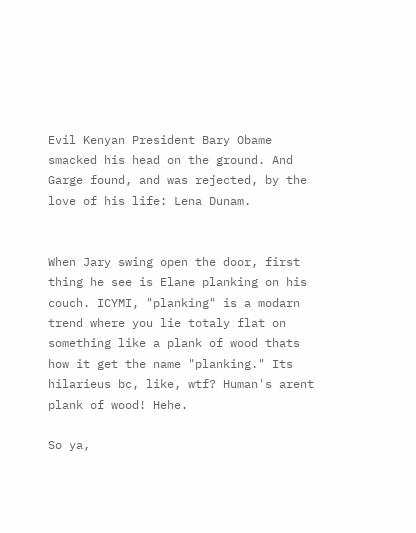Evil Kenyan President Bary Obame smacked his head on the ground. And Garge found, and was rejected, by the love of his life: Lena Dunam.


When Jary swing open the door, first thing he see is Elane planking on his couch. ICYMI, "planking" is a modarn trend where you lie totaly flat on something like a plank of wood thats how it get the name "planking." Its hilarieus bc, like, wtf? Human's arent plank of wood! Hehe.

So ya,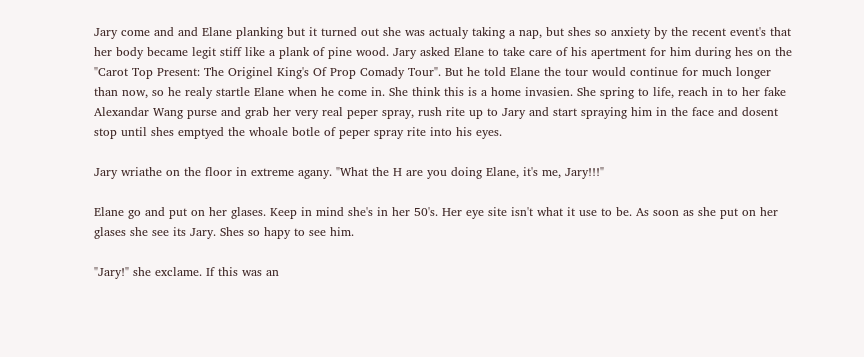Jary come and and Elane planking but it turned out she was actualy taking a nap, but shes so anxiety by the recent event's that her body became legit stiff like a plank of pine wood. Jary asked Elane to take care of his apertment for him during hes on the "Carot Top Present: The Originel King's Of Prop Comady Tour". But he told Elane the tour would continue for much longer than now, so he realy startle Elane when he come in. She think this is a home invasien. She spring to life, reach in to her fake Alexandar Wang purse and grab her very real peper spray, rush rite up to Jary and start spraying him in the face and dosent stop until shes emptyed the whoale botle of peper spray rite into his eyes.

Jary wriathe on the floor in extreme agany. "What the H are you doing Elane, it's me, Jary!!!"

Elane go and put on her glases. Keep in mind she's in her 50's. Her eye site isn't what it use to be. As soon as she put on her glases she see its Jary. Shes so hapy to see him.

"Jary!" she exclame. If this was an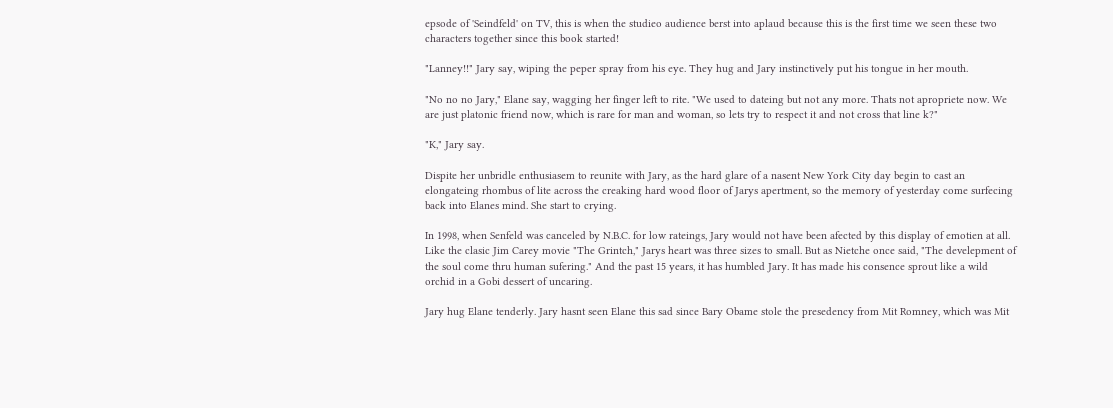epsode of 'Seindfeld' on TV, this is when the studieo audience berst into aplaud because this is the first time we seen these two characters together since this book started!

"Lanney!!" Jary say, wiping the peper spray from his eye. They hug and Jary instinctively put his tongue in her mouth.

"No no no Jary," Elane say, wagging her finger left to rite. "We used to dateing but not any more. Thats not apropriete now. We are just platonic friend now, which is rare for man and woman, so lets try to respect it and not cross that line k?"

"K," Jary say.

Dispite her unbridle enthusiasem to reunite with Jary, as the hard glare of a nasent New York City day begin to cast an elongateing rhombus of lite across the creaking hard wood floor of Jarys apertment, so the memory of yesterday come surfecing back into Elanes mind. She start to crying.

In 1998, when Senfeld was canceled by N.B.C. for low rateings, Jary would not have been afected by this display of emotien at all. Like the clasic Jim Carey movie "The Grintch," Jarys heart was three sizes to small. But as Nietche once said, "The develepment of the soul come thru human sufering." And the past 15 years, it has humbled Jary. It has made his consence sprout like a wild orchid in a Gobi dessert of uncaring.

Jary hug Elane tenderly. Jary hasnt seen Elane this sad since Bary Obame stole the presedency from Mit Romney, which was Mit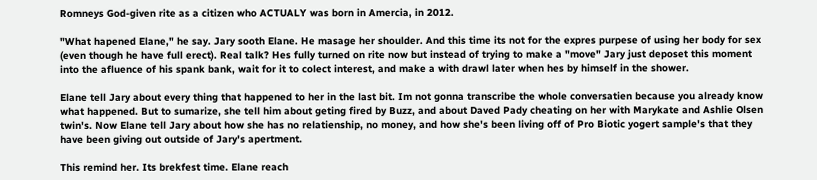Romneys God-given rite as a citizen who ACTUALY was born in Amercia, in 2012.

"What hapened Elane," he say. Jary sooth Elane. He masage her shoulder. And this time its not for the expres purpese of using her body for sex (even though he have full erect). Real talk? Hes fully turned on rite now but instead of trying to make a "move" Jary just deposet this moment into the afluence of his spank bank, wait for it to colect interest, and make a with drawl later when hes by himself in the shower.

Elane tell Jary about every thing that happened to her in the last bit. Im not gonna transcribe the whole conversatien because you already know what happened. But to sumarize, she tell him about geting fired by Buzz, and about Daved Pady cheating on her with Marykate and Ashlie Olsen twin's. Now Elane tell Jary about how she has no relatienship, no money, and how she's been living off of Pro Biotic yogert sample's that they have been giving out outside of Jary's apertment.

This remind her. Its brekfest time. Elane reach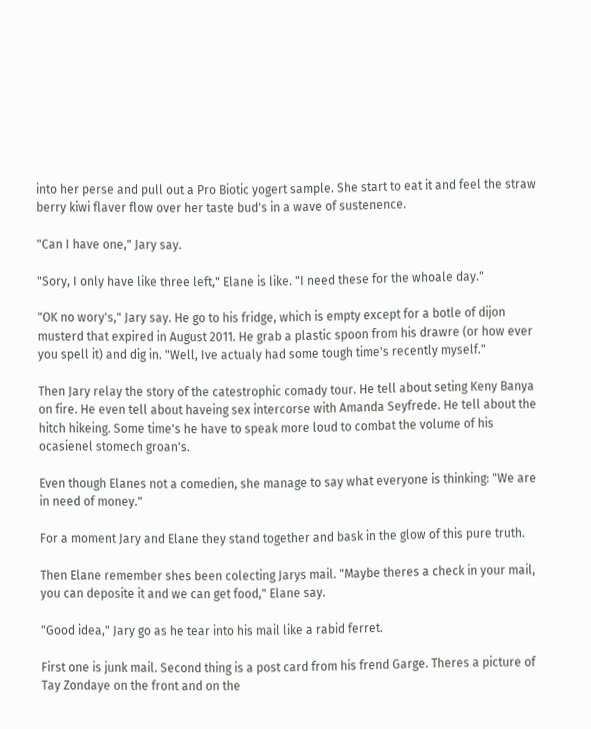into her perse and pull out a Pro Biotic yogert sample. She start to eat it and feel the straw berry kiwi flaver flow over her taste bud's in a wave of sustenence.

"Can I have one," Jary say.

"Sory, I only have like three left," Elane is like. "I need these for the whoale day."

"OK no wory's," Jary say. He go to his fridge, which is empty except for a botle of dijon musterd that expired in August 2011. He grab a plastic spoon from his drawre (or how ever you spell it) and dig in. "Well, Ive actualy had some tough time's recently myself."

Then Jary relay the story of the catestrophic comady tour. He tell about seting Keny Banya on fire. He even tell about haveing sex intercorse with Amanda Seyfrede. He tell about the hitch hikeing. Some time's he have to speak more loud to combat the volume of his ocasienel stomech groan's.

Even though Elanes not a comedien, she manage to say what everyone is thinking: "We are in need of money."

For a moment Jary and Elane they stand together and bask in the glow of this pure truth.

Then Elane remember shes been colecting Jarys mail. "Maybe theres a check in your mail, you can deposite it and we can get food," Elane say.

"Good idea," Jary go as he tear into his mail like a rabid ferret.

First one is junk mail. Second thing is a post card from his frend Garge. Theres a picture of Tay Zondaye on the front and on the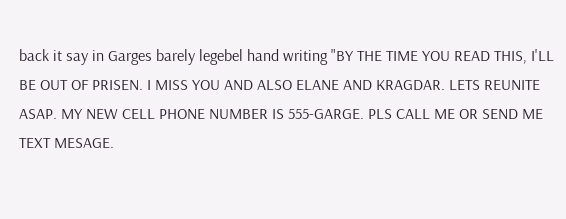back it say in Garges barely legebel hand writing "BY THE TIME YOU READ THIS, I'LL BE OUT OF PRISEN. I MISS YOU AND ALSO ELANE AND KRAGDAR. LETS REUNITE ASAP. MY NEW CELL PHONE NUMBER IS 555-GARGE. PLS CALL ME OR SEND ME TEXT MESAGE.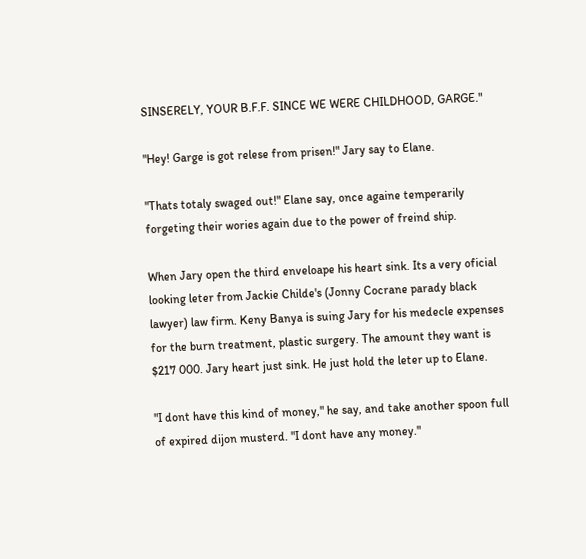SINSERELY, YOUR B.F.F. SINCE WE WERE CHILDHOOD, GARGE."

"Hey! Garge is got relese from prisen!" Jary say to Elane.

"Thats totaly swaged out!" Elane say, once againe temperarily forgeting their wories again due to the power of freind ship.

When Jary open the third enveloape his heart sink. Its a very oficial looking leter from Jackie Childe's (Jonny Cocrane parady black lawyer) law firm. Keny Banya is suing Jary for his medecle expenses for the burn treatment, plastic surgery. The amount they want is $217 000. Jary heart just sink. He just hold the leter up to Elane.

"I dont have this kind of money," he say, and take another spoon full of expired dijon musterd. "I dont have any money."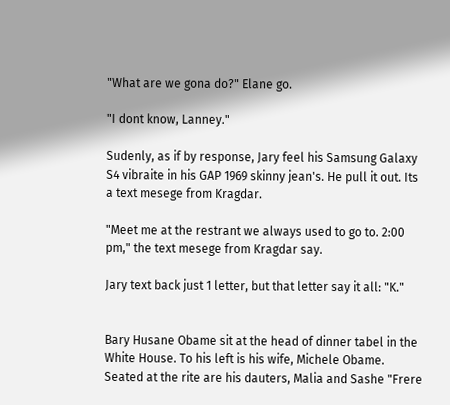"What are we gona do?" Elane go.

"I dont know, Lanney."

Sudenly, as if by response, Jary feel his Samsung Galaxy S4 vibraite in his GAP 1969 skinny jean's. He pull it out. Its a text mesege from Kragdar.

"Meet me at the restrant we always used to go to. 2:00 pm," the text mesege from Kragdar say.

Jary text back just 1 letter, but that letter say it all: "K."


Bary Husane Obame sit at the head of dinner tabel in the White House. To his left is his wife, Michele Obame. Seated at the rite are his dauters, Malia and Sashe "Frere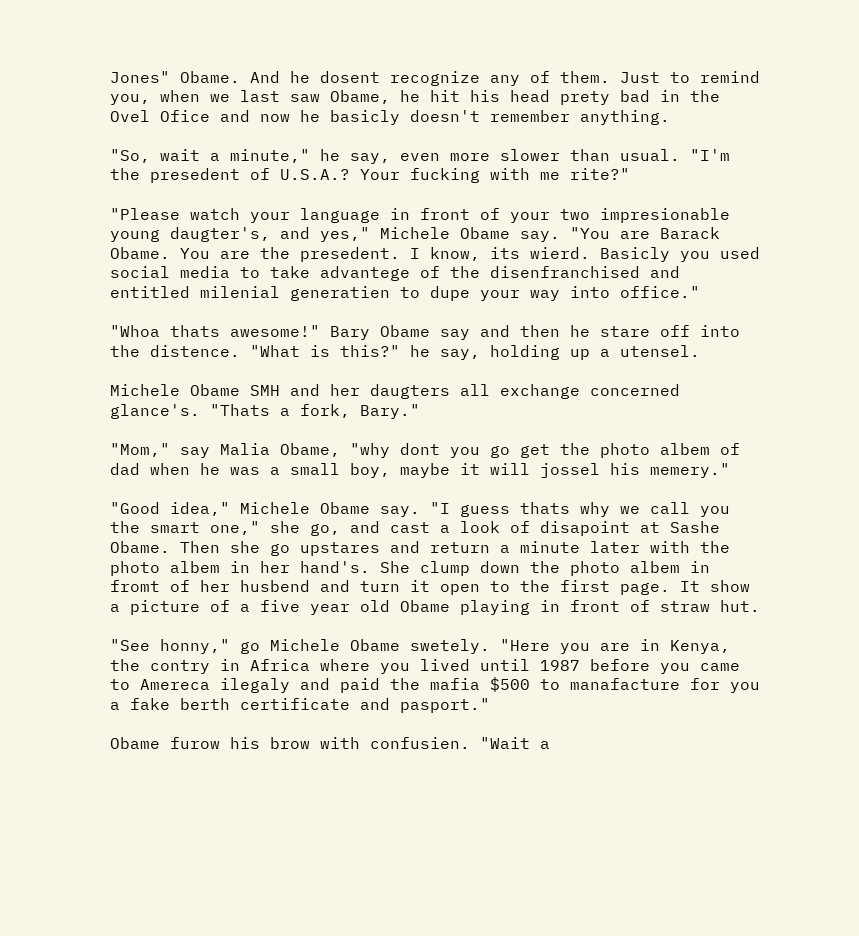Jones" Obame. And he dosent recognize any of them. Just to remind you, when we last saw Obame, he hit his head prety bad in the Ovel Ofice and now he basicly doesn't remember anything.

"So, wait a minute," he say, even more slower than usual. "I'm the presedent of U.S.A.? Your fucking with me rite?"

"Please watch your language in front of your two impresionable young daugter's, and yes," Michele Obame say. "You are Barack Obame. You are the presedent. I know, its wierd. Basicly you used social media to take advantege of the disenfranchised and entitled milenial generatien to dupe your way into office."

"Whoa thats awesome!" Bary Obame say and then he stare off into the distence. "What is this?" he say, holding up a utensel.

Michele Obame SMH and her daugters all exchange concerned glance's. "Thats a fork, Bary."

"Mom," say Malia Obame, "why dont you go get the photo albem of dad when he was a small boy, maybe it will jossel his memery."

"Good idea," Michele Obame say. "I guess thats why we call you the smart one," she go, and cast a look of disapoint at Sashe Obame. Then she go upstares and return a minute later with the photo albem in her hand's. She clump down the photo albem in fromt of her husbend and turn it open to the first page. It show a picture of a five year old Obame playing in front of straw hut.

"See honny," go Michele Obame swetely. "Here you are in Kenya, the contry in Africa where you lived until 1987 before you came to Amereca ilegaly and paid the mafia $500 to manafacture for you a fake berth certificate and pasport."

Obame furow his brow with confusien. "Wait a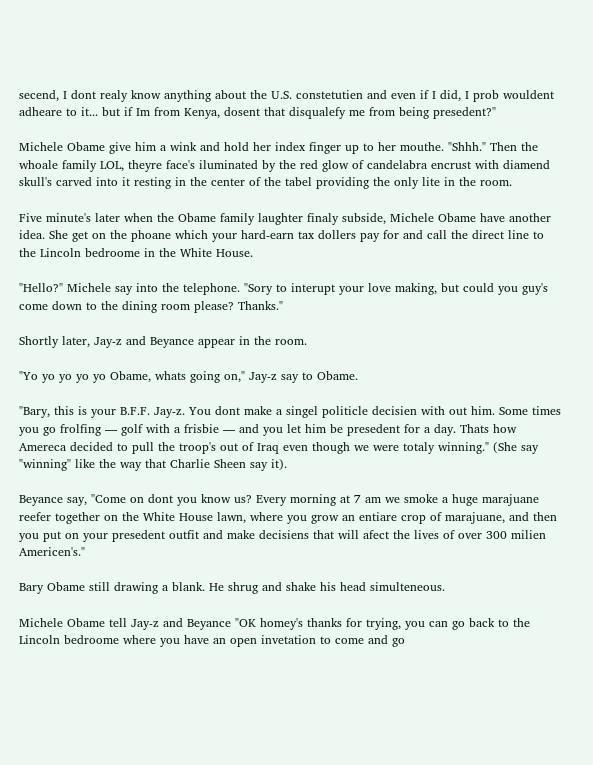secend, I dont realy know anything about the U.S. constetutien and even if I did, I prob wouldent adheare to it... but if Im from Kenya, dosent that disqualefy me from being presedent?"

Michele Obame give him a wink and hold her index finger up to her mouthe. "Shhh." Then the whoale family LOL, theyre face's iluminated by the red glow of candelabra encrust with diamend skull's carved into it resting in the center of the tabel providing the only lite in the room.

Five minute's later when the Obame family laughter finaly subside, Michele Obame have another idea. She get on the phoane which your hard-earn tax dollers pay for and call the direct line to the Lincoln bedroome in the White House.

"Hello?" Michele say into the telephone. "Sory to interupt your love making, but could you guy's come down to the dining room please? Thanks."

Shortly later, Jay-z and Beyance appear in the room.

"Yo yo yo yo yo Obame, whats going on," Jay-z say to Obame.

"Bary, this is your B.F.F. Jay-z. You dont make a singel politicle decisien with out him. Some times you go frolfing — golf with a frisbie — and you let him be presedent for a day. Thats how Amereca decided to pull the troop's out of Iraq even though we were totaly winning." (She say "winning" like the way that Charlie Sheen say it).

Beyance say, "Come on dont you know us? Every morning at 7 am we smoke a huge marajuane reefer together on the White House lawn, where you grow an entiare crop of marajuane, and then you put on your presedent outfit and make decisiens that will afect the lives of over 300 milien Americen's."

Bary Obame still drawing a blank. He shrug and shake his head simulteneous.

Michele Obame tell Jay-z and Beyance "OK homey's thanks for trying, you can go back to the Lincoln bedroome where you have an open invetation to come and go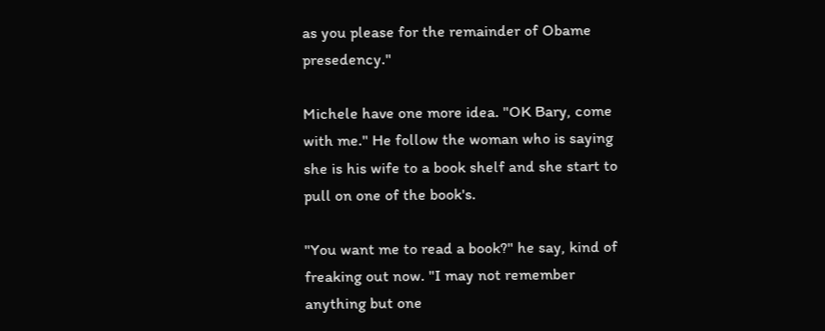as you please for the remainder of Obame presedency."

Michele have one more idea. "OK Bary, come with me." He follow the woman who is saying she is his wife to a book shelf and she start to pull on one of the book's.

"You want me to read a book?" he say, kind of freaking out now. "I may not remember anything but one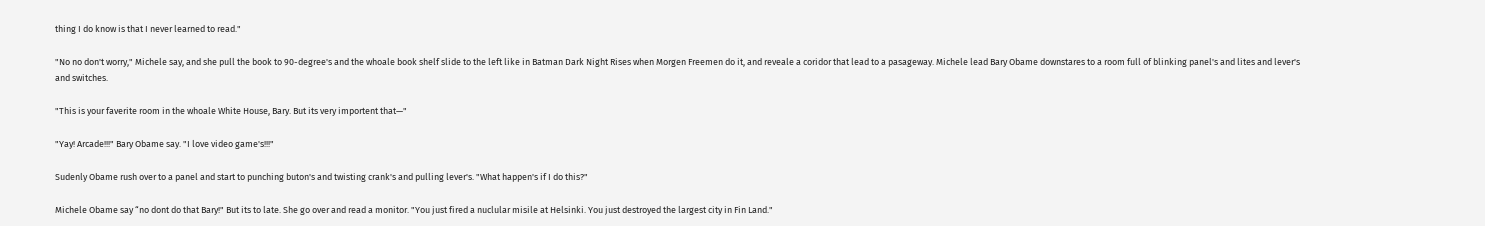thing I do know is that I never learned to read."

"No no don't worry," Michele say, and she pull the book to 90-degree's and the whoale book shelf slide to the left like in Batman Dark Night Rises when Morgen Freemen do it, and reveale a coridor that lead to a pasageway. Michele lead Bary Obame downstares to a room full of blinking panel's and lites and lever's and switches.

"This is your faverite room in the whoale White House, Bary. But its very importent that—"

"Yay! Arcade!!!" Bary Obame say. "I love video game's!!!"

Sudenly Obame rush over to a panel and start to punching buton's and twisting crank's and pulling lever's. "What happen's if I do this?"

Michele Obame say “no dont do that Bary!" But its to late. She go over and read a monitor. "You just fired a nuclular misile at Helsinki. You just destroyed the largest city in Fin Land."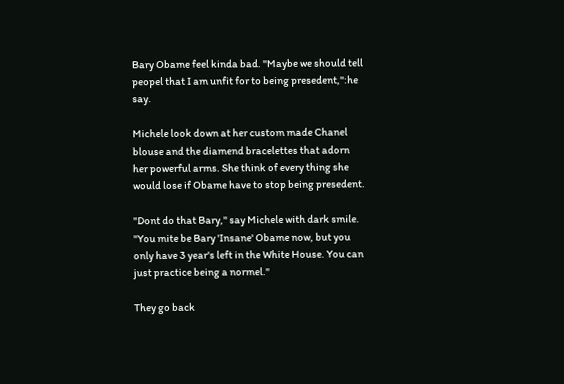Bary Obame feel kinda bad. "Maybe we should tell peopel that I am unfit for to being presedent,":he say.

Michele look down at her custom made Chanel blouse and the diamend bracelettes that adorn her powerful arms. She think of every thing she would lose if Obame have to stop being presedent.

"Dont do that Bary," say Michele with dark smile. "You mite be Bary 'Insane' Obame now, but you only have 3 year's left in the White House. You can just practice being a normel."

They go back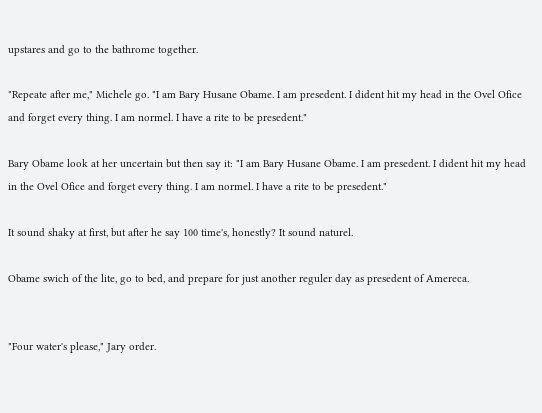upstares and go to the bathrome together.

"Repeate after me," Michele go. "I am Bary Husane Obame. I am presedent. I dident hit my head in the Ovel Ofice and forget every thing. I am normel. I have a rite to be presedent."

Bary Obame look at her uncertain but then say it: "I am Bary Husane Obame. I am presedent. I dident hit my head in the Ovel Ofice and forget every thing. I am normel. I have a rite to be presedent."

It sound shaky at first, but after he say 100 time's, honestly? It sound naturel.

Obame swich of the lite, go to bed, and prepare for just another reguler day as presedent of Amereca.


"Four water's please," Jary order.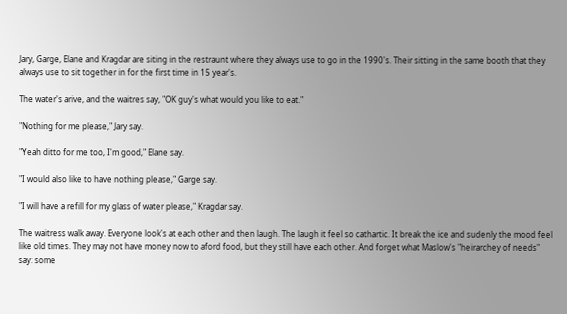Jary, Garge, Elane and Kragdar are siting in the restraunt where they always use to go in the 1990's. Their sitting in the same booth that they always use to sit together in for the first time in 15 year's.

The water's arive, and the waitres say, "OK guy's what would you like to eat."

"Nothing for me please," Jary say.

"Yeah ditto for me too, I'm good," Elane say.

"I would also like to have nothing please," Garge say.

"I will have a refill for my glass of water please," Kragdar say.

The waitress walk away. Everyone look's at each other and then laugh. The laugh it feel so cathartic. It break the ice and sudenly the mood feel like old times. They may not have money now to aford food, but they still have each other. And forget what Maslow's "heirarchey of needs" say: some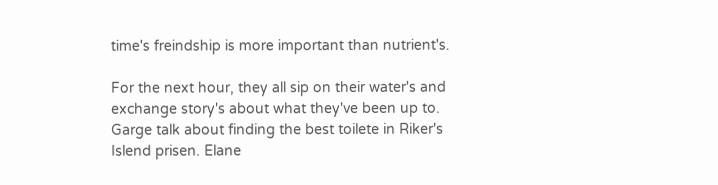time's freindship is more important than nutrient's.

For the next hour, they all sip on their water's and exchange story's about what they've been up to. Garge talk about finding the best toilete in Riker's Islend prisen. Elane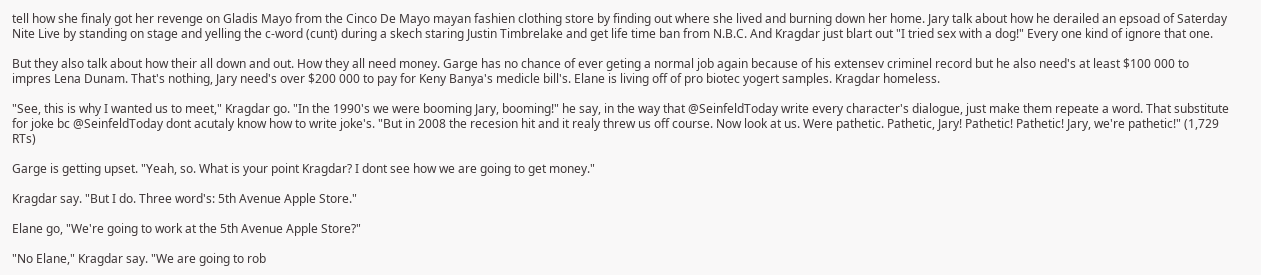tell how she finaly got her revenge on Gladis Mayo from the Cinco De Mayo mayan fashien clothing store by finding out where she lived and burning down her home. Jary talk about how he derailed an epsoad of Saterday Nite Live by standing on stage and yelling the c-word (cunt) during a skech staring Justin Timbrelake and get life time ban from N.B.C. And Kragdar just blart out "I tried sex with a dog!" Every one kind of ignore that one.

But they also talk about how their all down and out. How they all need money. Garge has no chance of ever geting a normal job again because of his extensev criminel record but he also need's at least $100 000 to impres Lena Dunam. That's nothing, Jary need's over $200 000 to pay for Keny Banya's medicle bill's. Elane is living off of pro biotec yogert samples. Kragdar homeless.

"See, this is why I wanted us to meet," Kragdar go. "In the 1990's we were booming Jary, booming!" he say, in the way that @SeinfeldToday write every character's dialogue, just make them repeate a word. That substitute for joke bc @SeinfeldToday dont acutaly know how to write joke's. "But in 2008 the recesion hit and it realy threw us off course. Now look at us. Were pathetic. Pathetic, Jary! Pathetic! Pathetic! Jary, we're pathetic!" (1,729 RTs)

Garge is getting upset. "Yeah, so. What is your point Kragdar? I dont see how we are going to get money."

Kragdar say. "But I do. Three word's: 5th Avenue Apple Store."

Elane go, "We're going to work at the 5th Avenue Apple Store?"

"No Elane," Kragdar say. "We are going to rob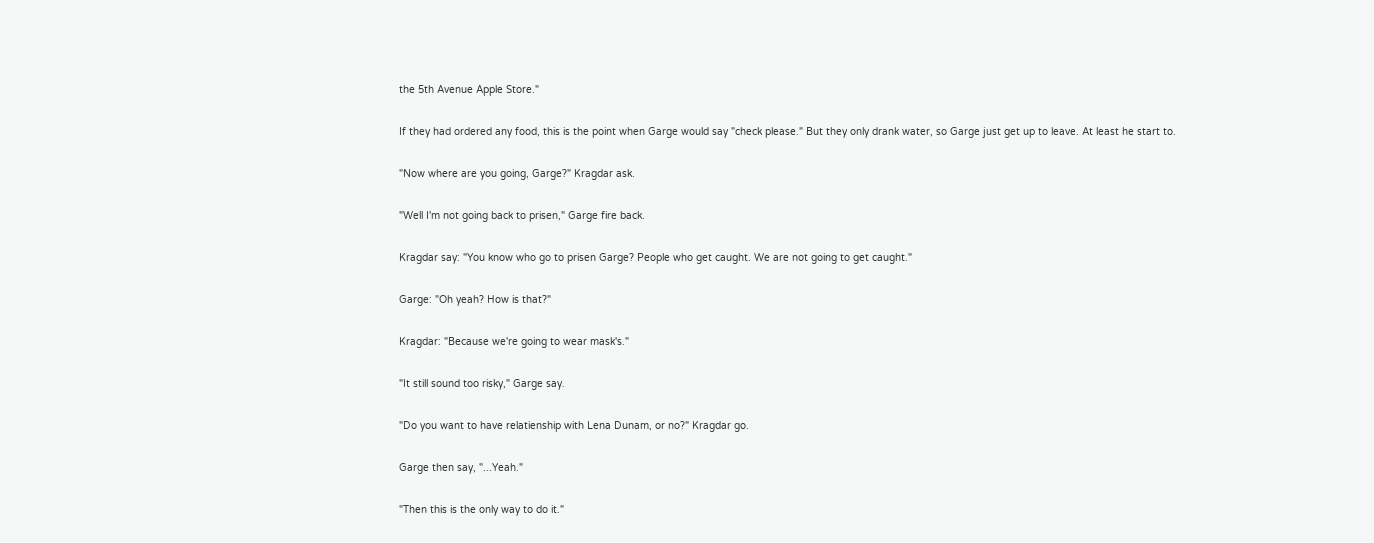the 5th Avenue Apple Store."

If they had ordered any food, this is the point when Garge would say "check please." But they only drank water, so Garge just get up to leave. At least he start to.

"Now where are you going, Garge?" Kragdar ask.

"Well I'm not going back to prisen," Garge fire back.

Kragdar say: "You know who go to prisen Garge? People who get caught. We are not going to get caught."

Garge: "Oh yeah? How is that?"

Kragdar: "Because we're going to wear mask's."

"It still sound too risky," Garge say.

"Do you want to have relatienship with Lena Dunam, or no?" Kragdar go.

Garge then say, "...Yeah."

"Then this is the only way to do it."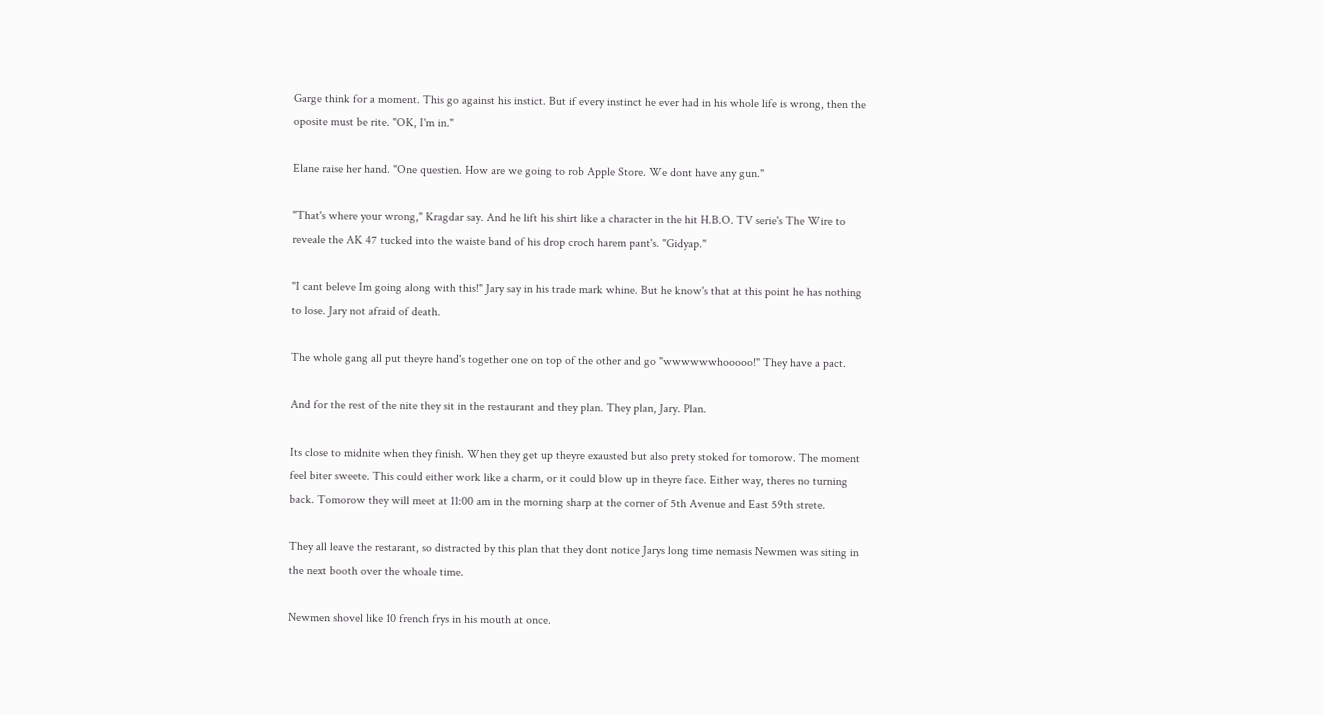Garge think for a moment. This go against his instict. But if every instinct he ever had in his whole life is wrong, then the oposite must be rite. "OK, I'm in."

Elane raise her hand. "One questien. How are we going to rob Apple Store. We dont have any gun."

"That's where your wrong," Kragdar say. And he lift his shirt like a character in the hit H.B.O. TV serie's The Wire to reveale the AK 47 tucked into the waiste band of his drop croch harem pant's. "Gidyap."

"I cant beleve Im going along with this!" Jary say in his trade mark whine. But he know's that at this point he has nothing to lose. Jary not afraid of death.

The whole gang all put theyre hand's together one on top of the other and go "wwwwwwhooooo!" They have a pact.

And for the rest of the nite they sit in the restaurant and they plan. They plan, Jary. Plan.

Its close to midnite when they finish. When they get up theyre exausted but also prety stoked for tomorow. The moment feel biter sweete. This could either work like a charm, or it could blow up in theyre face. Either way, theres no turning back. Tomorow they will meet at 11:00 am in the morning sharp at the corner of 5th Avenue and East 59th strete.

They all leave the restarant, so distracted by this plan that they dont notice Jarys long time nemasis Newmen was siting in the next booth over the whoale time.

Newmen shovel like 10 french frys in his mouth at once.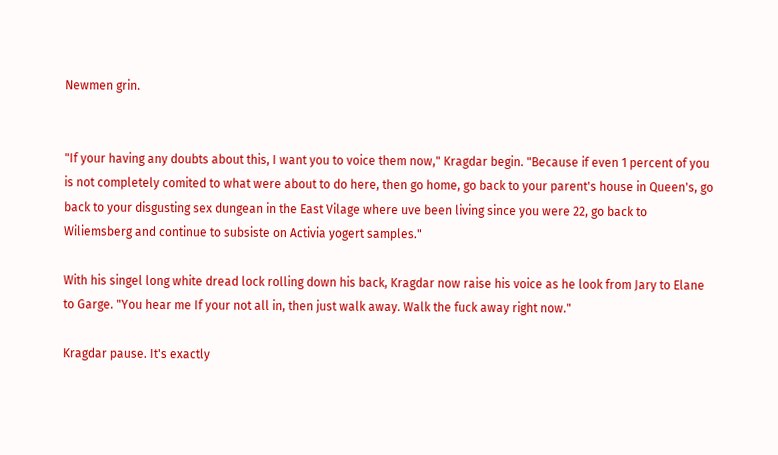Newmen grin.


"If your having any doubts about this, I want you to voice them now," Kragdar begin. "Because if even 1 percent of you is not completely comited to what were about to do here, then go home, go back to your parent's house in Queen's, go back to your disgusting sex dungean in the East Vilage where uve been living since you were 22, go back to Wiliemsberg and continue to subsiste on Activia yogert samples."

With his singel long white dread lock rolling down his back, Kragdar now raise his voice as he look from Jary to Elane to Garge. "You hear me If your not all in, then just walk away. Walk the fuck away right now."

Kragdar pause. It's exactly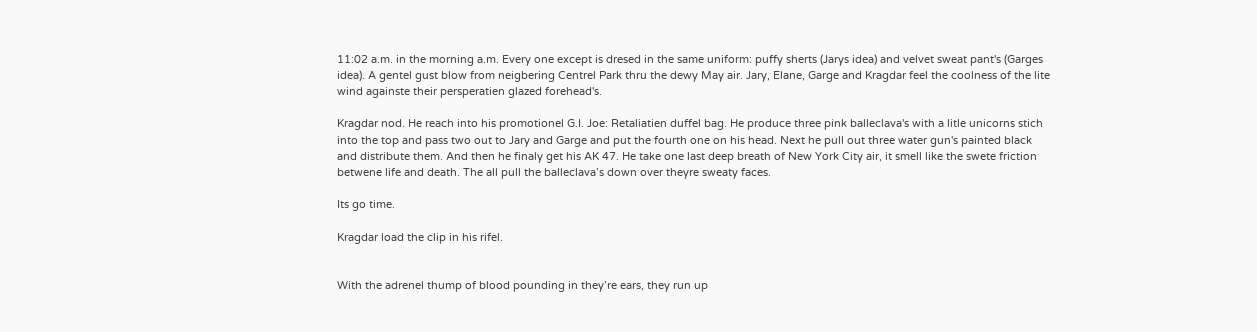11:02 a.m. in the morning a.m. Every one except is dresed in the same uniform: puffy sherts (Jarys idea) and velvet sweat pant's (Garges idea). A gentel gust blow from neigbering Centrel Park thru the dewy May air. Jary, Elane, Garge and Kragdar feel the coolness of the lite wind againste their persperatien glazed forehead's.

Kragdar nod. He reach into his promotionel G.I. Joe: Retaliatien duffel bag. He produce three pink balleclava's with a litle unicorns stich into the top and pass two out to Jary and Garge and put the fourth one on his head. Next he pull out three water gun's painted black and distribute them. And then he finaly get his AK 47. He take one last deep breath of New York City air, it smell like the swete friction betwene life and death. The all pull the balleclava’s down over theyre sweaty faces.

Its go time.

Kragdar load the clip in his rifel.


With the adrenel thump of blood pounding in they’re ears, they run up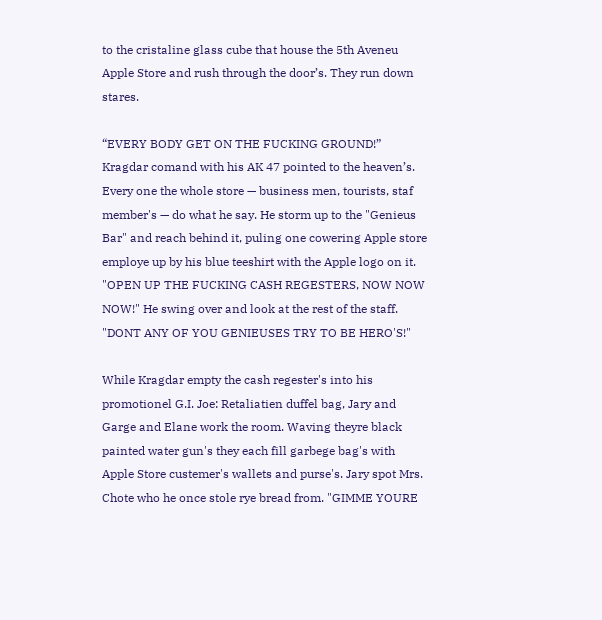to the cristaline glass cube that house the 5th Aveneu Apple Store and rush through the door’s. They run down stares.

“EVERY BODY GET ON THE FUCKING GROUND!” Kragdar comand with his AK 47 pointed to the heaven’s. Every one the whole store — business men, tourists, staf member's — do what he say. He storm up to the "Genieus Bar" and reach behind it, puling one cowering Apple store employe up by his blue teeshirt with the Apple logo on it. "OPEN UP THE FUCKING CASH REGESTERS, NOW NOW NOW!" He swing over and look at the rest of the staff. "DONT ANY OF YOU GENIEUSES TRY TO BE HERO'S!"

While Kragdar empty the cash regester's into his promotionel G.I. Joe: Retaliatien duffel bag, Jary and Garge and Elane work the room. Waving theyre black painted water gun's they each fill garbege bag's with Apple Store custemer's wallets and purse's. Jary spot Mrs. Chote who he once stole rye bread from. "GIMME YOURE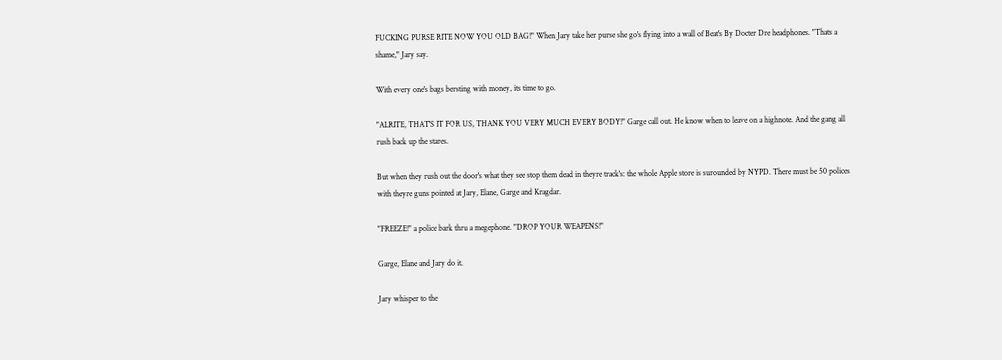FUCKING PURSE RITE NOW YOU OLD BAG!" When Jary take her purse she go's flying into a wall of Beat's By Docter Dre headphones. "Thats a shame," Jary say.

With every one's bags bersting with money, its time to go.

"ALRITE, THAT'S IT FOR US, THANK YOU VERY MUCH EVERY BODY!" Garge call out. He know when to leave on a highnote. And the gang all rush back up the stares.

But when they rush out the door's what they see stop them dead in theyre track's: the whole Apple store is surounded by NYPD. There must be 50 polices with theyre guns pointed at Jary, Elane, Garge and Kragdar.

"FREEZE!" a police bark thru a megephone. "DROP YOUR WEAPENS!"

Garge, Elane and Jary do it.

Jary whisper to the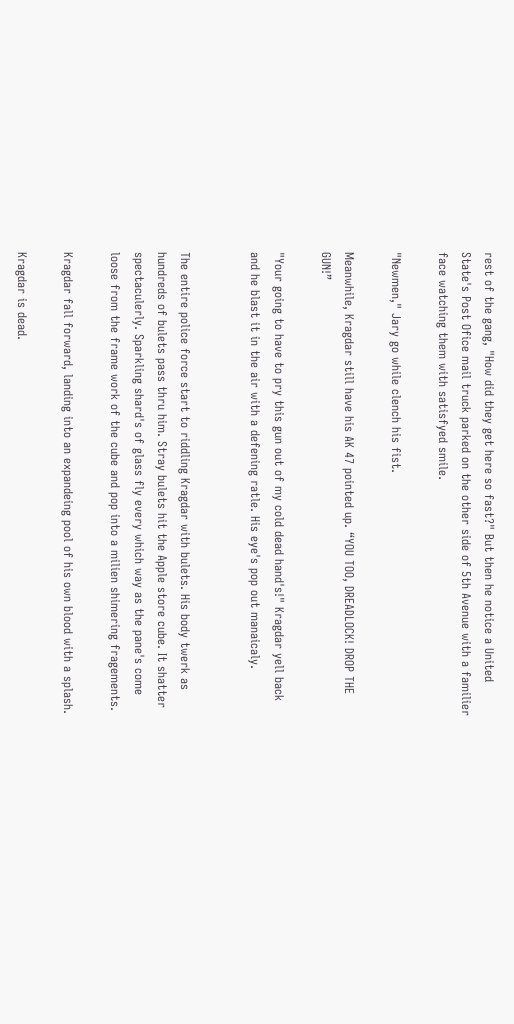rest of the gang, "How did they get here so fast?" But then he notice a United State's Post Ofice mail truck parked on the other side of 5th Avenue with a familier face watching them with satisfyed smile.

"Newmen," Jary go while clench his fist.

Meanwhile, Kragdar still have his AK 47 pointed up. “YOU TOO, DREADLOCK! DROP THE GUN!”

"Your going to have to pry this gun out of my cold dead hand's!" Kragdar yell back and he blast it in the air with a defening ratle. His eye's pop out manaicaly.


The entire police force start to riddling Kragdar with bulets. His body twerk as hundreds of bulets pass thru him. Stray bulets hit the Apple store cube. It shatter spectaculerly. Sparkling shard's of glass fly every which way as the pane's come loose from the frame work of the cube and pop into a milien shimering fragements.

Kragdar fall forward, landing into an expandeing pool of his own blood with a splash.

Kragdar is dead.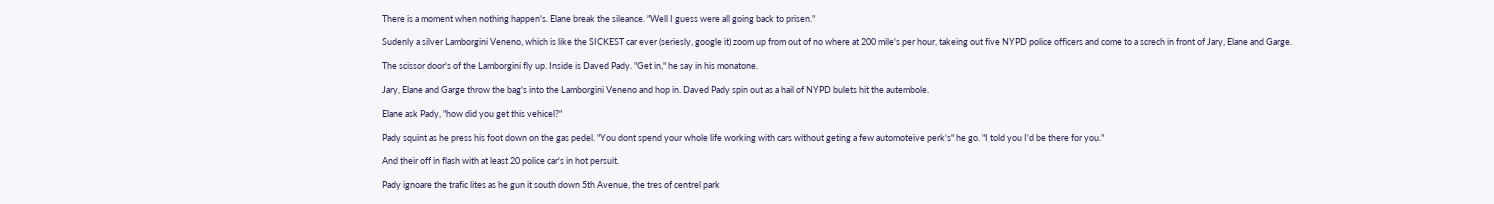There is a moment when nothing happen's. Elane break the sileance. "Well I guess were all going back to prisen."

Sudenly a silver Lamborgini Veneno, which is like the SICKEST car ever (seriesly, google it) zoom up from out of no where at 200 mile's per hour, takeing out five NYPD police officers and come to a screch in front of Jary, Elane and Garge.

The scissor door's of the Lamborgini fly up. Inside is Daved Pady. "Get in," he say in his monatone.

Jary, Elane and Garge throw the bag's into the Lamborgini Veneno and hop in. Daved Pady spin out as a hail of NYPD bulets hit the autembole.

Elane ask Pady, "how did you get this vehicel?"

Pady squint as he press his foot down on the gas pedel. "You dont spend your whole life working with cars without geting a few automoteive perk's" he go. "I told you I'd be there for you."

And their off in flash with at least 20 police car's in hot persuit.

Pady ignoare the trafic lites as he gun it south down 5th Avenue, the tres of centrel park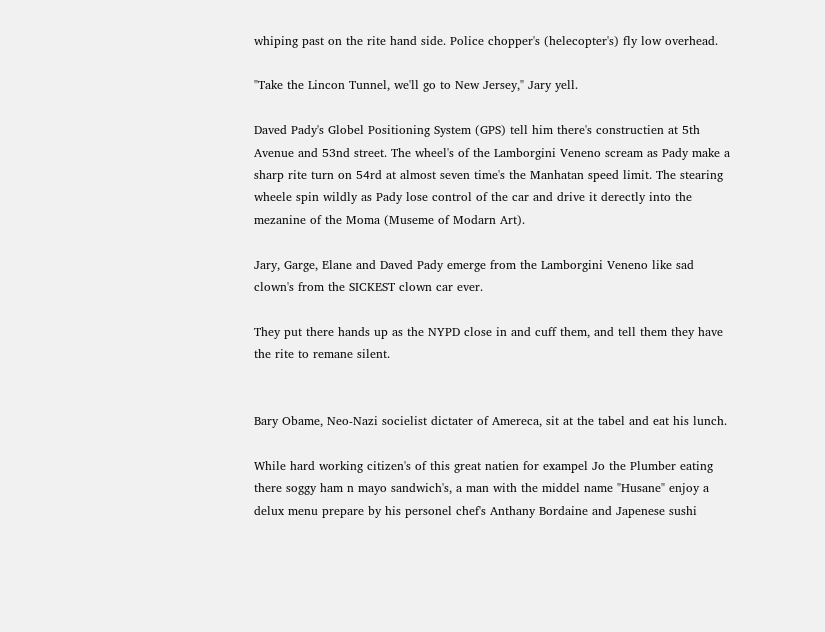whiping past on the rite hand side. Police chopper's (helecopter's) fly low overhead.

"Take the Lincon Tunnel, we'll go to New Jersey," Jary yell.

Daved Pady's Globel Positioning System (GPS) tell him there's constructien at 5th Avenue and 53nd street. The wheel's of the Lamborgini Veneno scream as Pady make a sharp rite turn on 54rd at almost seven time's the Manhatan speed limit. The stearing wheele spin wildly as Pady lose control of the car and drive it derectly into the mezanine of the Moma (Museme of Modarn Art).

Jary, Garge, Elane and Daved Pady emerge from the Lamborgini Veneno like sad clown's from the SICKEST clown car ever.

They put there hands up as the NYPD close in and cuff them, and tell them they have the rite to remane silent.


Bary Obame, Neo-Nazi socielist dictater of Amereca, sit at the tabel and eat his lunch.

While hard working citizen's of this great natien for exampel Jo the Plumber eating there soggy ham n mayo sandwich's, a man with the middel name "Husane" enjoy a delux menu prepare by his personel chef's Anthany Bordaine and Japenese sushi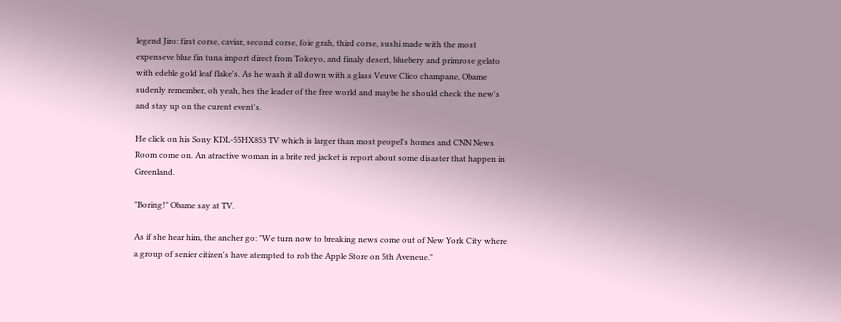legend Jiro: first corse, caviar, second corse, foie grah, third corse, sushi made with the most expenseve blue fin tuna import direct from Tokeyo, and finaly desert, bluebery and primrose gelato with edeble gold leaf flake's. As he wash it all down with a glass Veuve Clico champane, Obame sudenly remember, oh yeah, hes the leader of the free world and maybe he should check the new's and stay up on the curent event's.

He click on his Sony KDL-55HX853 TV which is larger than most peopel's homes and CNN News Room come on. An atractive woman in a brite red jacket is report about some disaster that happen in Greenland.

"Boring!" Obame say at TV.

As if she hear him, the ancher go: "We turn now to breaking news come out of New York City where a group of senier citizen's have atempted to rob the Apple Store on 5th Aveneue."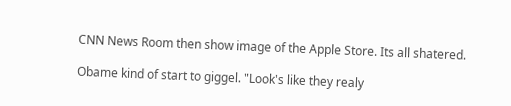CNN News Room then show image of the Apple Store. Its all shatered.

Obame kind of start to giggel. "Look's like they realy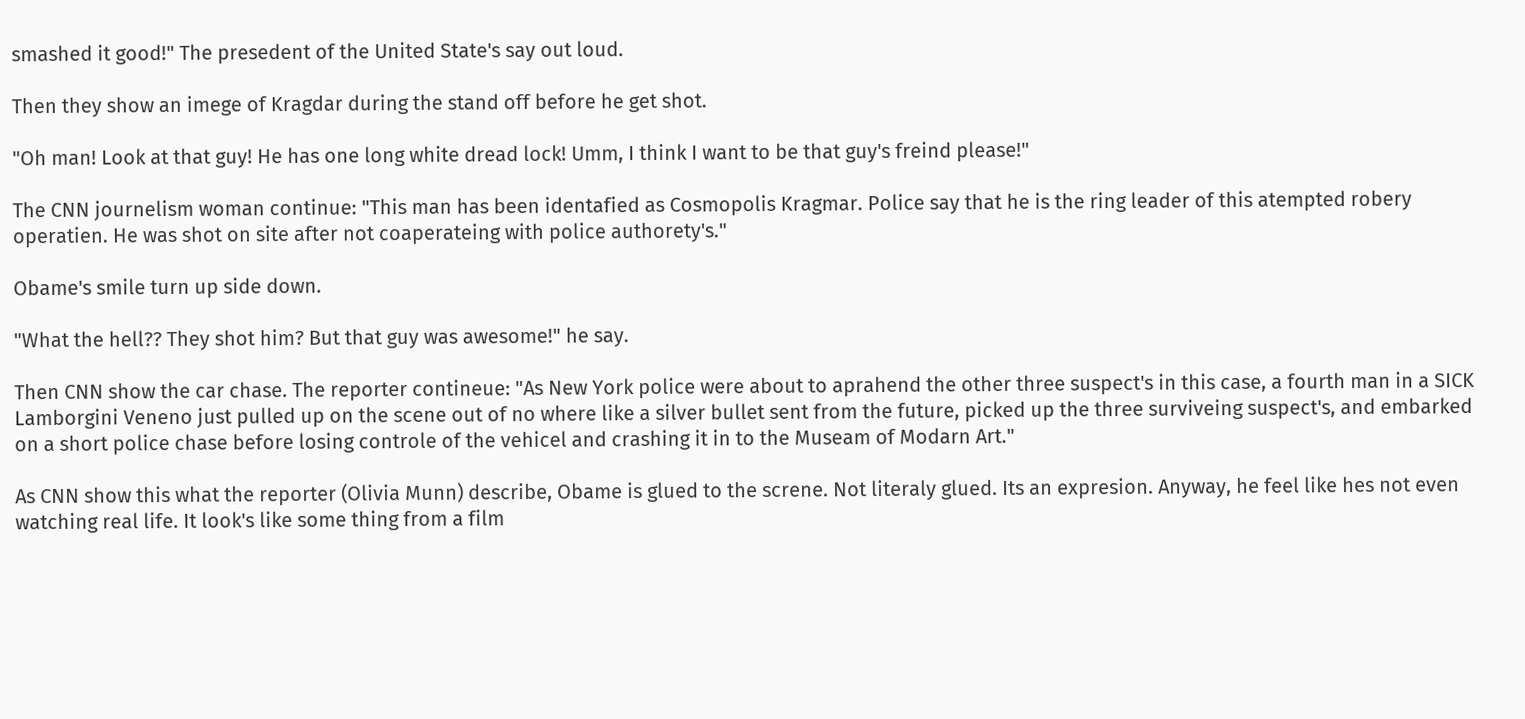smashed it good!" The presedent of the United State's say out loud.

Then they show an imege of Kragdar during the stand off before he get shot.

"Oh man! Look at that guy! He has one long white dread lock! Umm, I think I want to be that guy's freind please!"

The CNN journelism woman continue: "This man has been identafied as Cosmopolis Kragmar. Police say that he is the ring leader of this atempted robery operatien. He was shot on site after not coaperateing with police authorety's."

Obame's smile turn up side down.

"What the hell?? They shot him? But that guy was awesome!" he say.

Then CNN show the car chase. The reporter contineue: "As New York police were about to aprahend the other three suspect's in this case, a fourth man in a SICK Lamborgini Veneno just pulled up on the scene out of no where like a silver bullet sent from the future, picked up the three surviveing suspect's, and embarked on a short police chase before losing controle of the vehicel and crashing it in to the Museam of Modarn Art."

As CNN show this what the reporter (Olivia Munn) describe, Obame is glued to the screne. Not literaly glued. Its an expresion. Anyway, he feel like hes not even watching real life. It look's like some thing from a film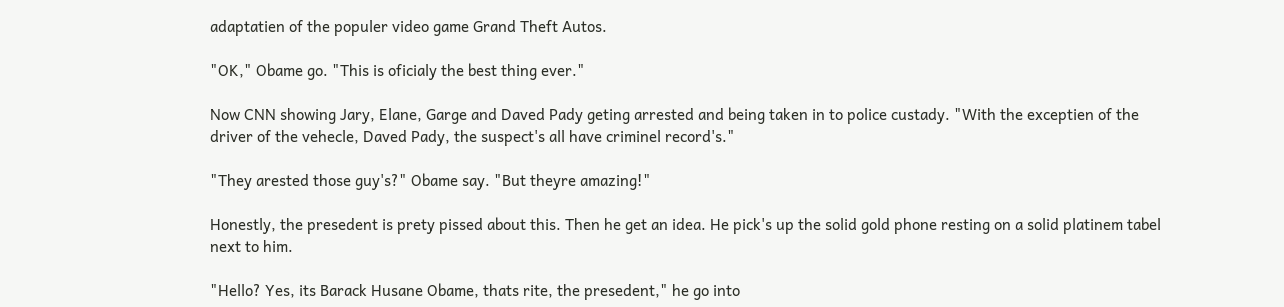adaptatien of the populer video game Grand Theft Autos.

"OK," Obame go. "This is oficialy the best thing ever."

Now CNN showing Jary, Elane, Garge and Daved Pady geting arrested and being taken in to police custady. "With the exceptien of the driver of the vehecle, Daved Pady, the suspect's all have criminel record's."

"They arested those guy's?" Obame say. "But theyre amazing!"

Honestly, the presedent is prety pissed about this. Then he get an idea. He pick's up the solid gold phone resting on a solid platinem tabel next to him.

"Hello? Yes, its Barack Husane Obame, thats rite, the presedent," he go into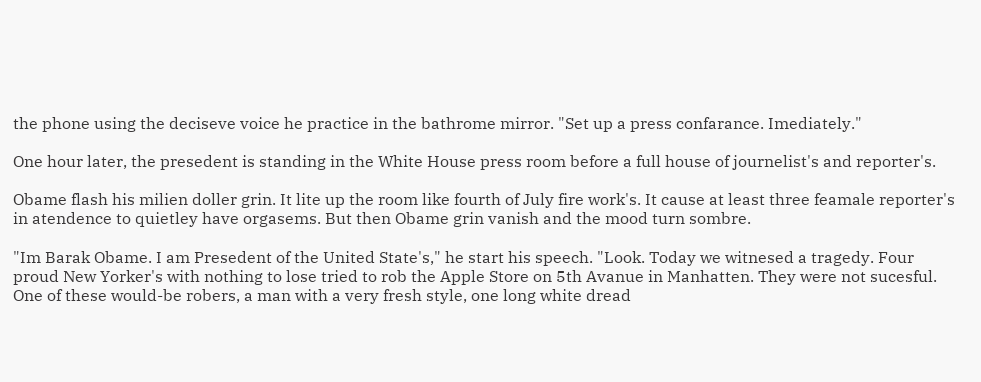the phone using the deciseve voice he practice in the bathrome mirror. "Set up a press confarance. Imediately."

One hour later, the presedent is standing in the White House press room before a full house of journelist's and reporter's.

Obame flash his milien doller grin. It lite up the room like fourth of July fire work's. It cause at least three feamale reporter's in atendence to quietley have orgasems. But then Obame grin vanish and the mood turn sombre.

"Im Barak Obame. I am Presedent of the United State's," he start his speech. "Look. Today we witnesed a tragedy. Four proud New Yorker's with nothing to lose tried to rob the Apple Store on 5th Avanue in Manhatten. They were not sucesful. One of these would-be robers, a man with a very fresh style, one long white dread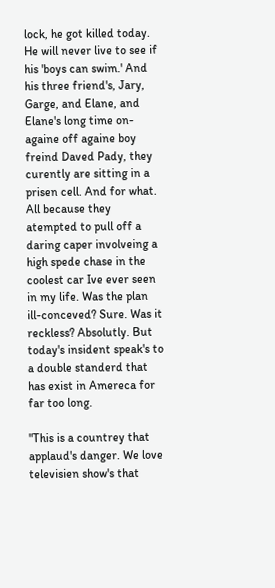lock, he got killed today. He will never live to see if his 'boys can swim.' And his three friend's, Jary, Garge, and Elane, and Elane's long time on-againe off againe boy freind Daved Pady, they curently are sitting in a prisen cell. And for what. All because they atempted to pull off a daring caper involveing a high spede chase in the coolest car Ive ever seen in my life. Was the plan ill-conceved? Sure. Was it reckless? Absolutly. But today's insident speak's to a double standerd that has exist in Amereca for far too long.

"This is a countrey that applaud's danger. We love televisien show's that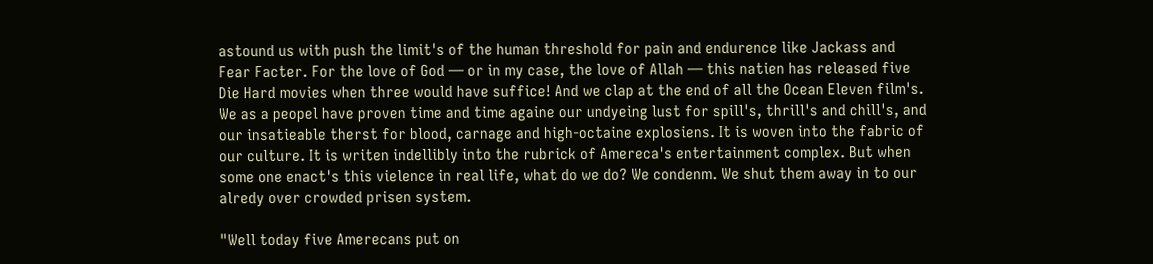astound us with push the limit's of the human threshold for pain and endurence like Jackass and Fear Facter. For the love of God — or in my case, the love of Allah — this natien has released five Die Hard movies when three would have suffice! And we clap at the end of all the Ocean Eleven film's. We as a peopel have proven time and time againe our undyeing lust for spill's, thrill's and chill's, and our insatieable therst for blood, carnage and high-octaine explosiens. It is woven into the fabric of our culture. It is writen indellibly into the rubrick of Amereca's entertainment complex. But when some one enact's this vielence in real life, what do we do? We condenm. We shut them away in to our alredy over crowded prisen system.

"Well today five Amerecans put on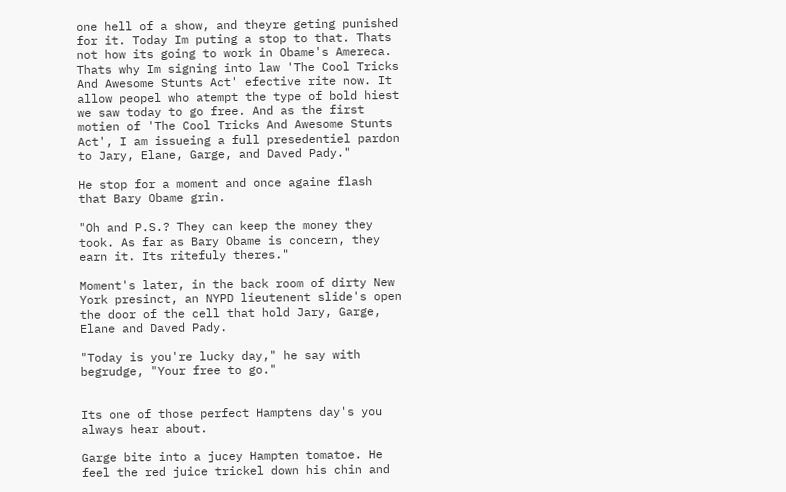one hell of a show, and theyre geting punished for it. Today Im puting a stop to that. Thats not how its going to work in Obame's Amereca. Thats why Im signing into law 'The Cool Tricks And Awesome Stunts Act' efective rite now. It allow peopel who atempt the type of bold hiest we saw today to go free. And as the first motien of 'The Cool Tricks And Awesome Stunts Act', I am issueing a full presedentiel pardon to Jary, Elane, Garge, and Daved Pady."

He stop for a moment and once againe flash that Bary Obame grin.

"Oh and P.S.? They can keep the money they took. As far as Bary Obame is concern, they earn it. Its ritefuly theres."

Moment's later, in the back room of dirty New York presinct, an NYPD lieutenent slide's open the door of the cell that hold Jary, Garge, Elane and Daved Pady.

"Today is you're lucky day," he say with begrudge, "Your free to go."


Its one of those perfect Hamptens day's you always hear about.

Garge bite into a jucey Hampten tomatoe. He feel the red juice trickel down his chin and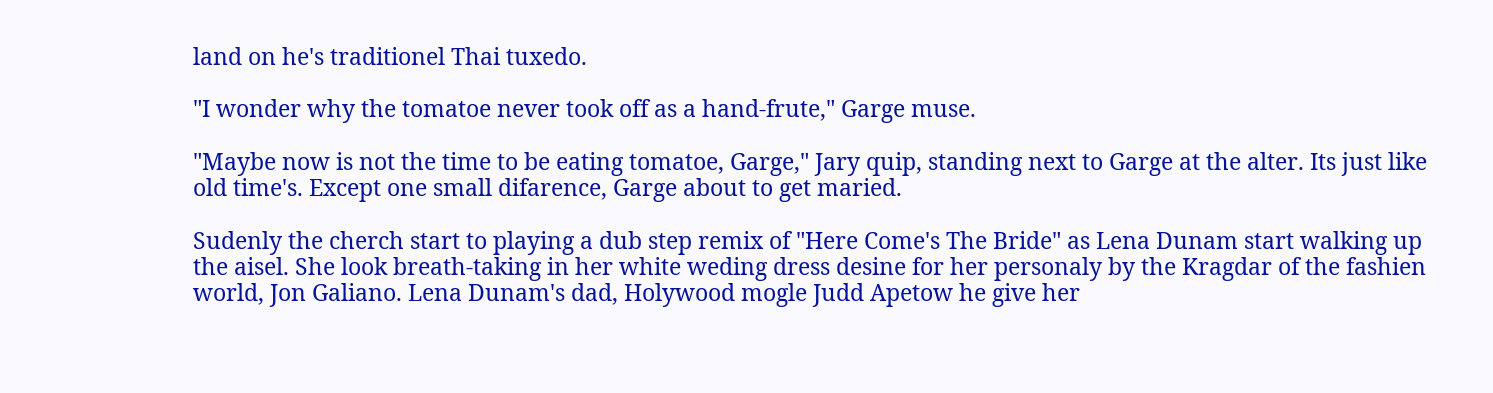land on he's traditionel Thai tuxedo.

"I wonder why the tomatoe never took off as a hand-frute," Garge muse.

"Maybe now is not the time to be eating tomatoe, Garge," Jary quip, standing next to Garge at the alter. Its just like old time's. Except one small difarence, Garge about to get maried.

Sudenly the cherch start to playing a dub step remix of "Here Come's The Bride" as Lena Dunam start walking up the aisel. She look breath-taking in her white weding dress desine for her personaly by the Kragdar of the fashien world, Jon Galiano. Lena Dunam's dad, Holywood mogle Judd Apetow he give her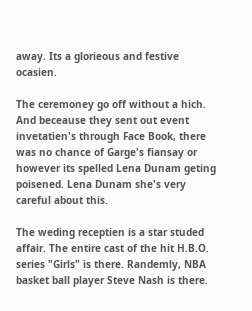away. Its a glorieous and festive ocasien.

The ceremoney go off without a hich. And beceause they sent out event invetatien's through Face Book, there was no chance of Garge's fiansay or however its spelled Lena Dunam geting poisened. Lena Dunam she's very careful about this.

The weding receptien is a star studed affair. The entire cast of the hit H.B.O. series "Girls" is there. Randemly, NBA basket ball player Steve Nash is there.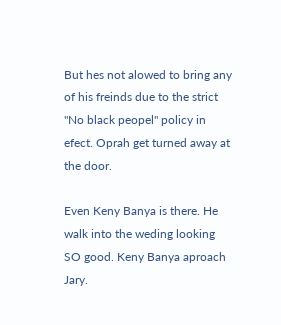But hes not alowed to bring any of his freinds due to the strict "No black peopel" policy in efect. Oprah get turned away at the door.

Even Keny Banya is there. He walk into the weding looking SO good. Keny Banya aproach Jary.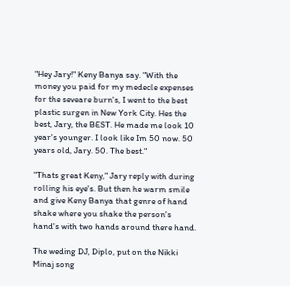"Hey Jary!" Keny Banya say. "With the money you paid for my medecle expenses for the seveare burn's, I went to the best plastic surgen in New York City. Hes the best, Jary, the BEST. He made me look 10 year's younger. I look like Im 50 now. 50 years old, Jary. 50. The best."

"Thats great Keny," Jary reply with during rolling his eye's. But then he warm smile and give Keny Banya that genre of hand shake where you shake the person's hand's with two hands around there hand.

The weding DJ, Diplo, put on the Nikki Minaj song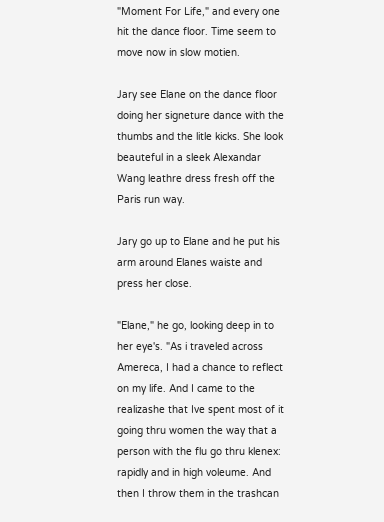"Moment For Life," and every one hit the dance floor. Time seem to move now in slow motien.

Jary see Elane on the dance floor doing her signeture dance with the thumbs and the litle kicks. She look beauteful in a sleek Alexandar Wang leathre dress fresh off the Paris run way.

Jary go up to Elane and he put his arm around Elanes waiste and press her close.

"Elane," he go, looking deep in to her eye's. "As i traveled across Amereca, I had a chance to reflect on my life. And I came to the realizashe that Ive spent most of it going thru women the way that a person with the flu go thru klenex: rapidly and in high voleume. And then I throw them in the trashcan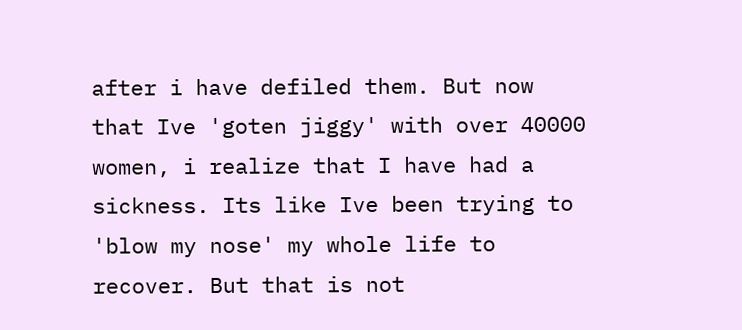after i have defiled them. But now that Ive 'goten jiggy' with over 40000 women, i realize that I have had a sickness. Its like Ive been trying to 'blow my nose' my whole life to recover. But that is not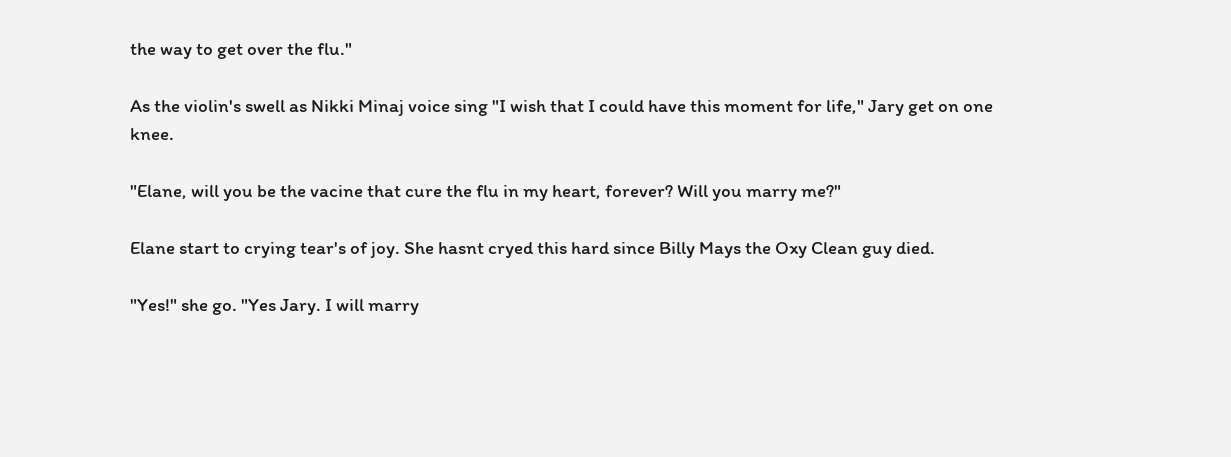the way to get over the flu."

As the violin's swell as Nikki Minaj voice sing "I wish that I could have this moment for life," Jary get on one knee.

"Elane, will you be the vacine that cure the flu in my heart, forever? Will you marry me?"

Elane start to crying tear's of joy. She hasnt cryed this hard since Billy Mays the Oxy Clean guy died.

"Yes!" she go. "Yes Jary. I will marry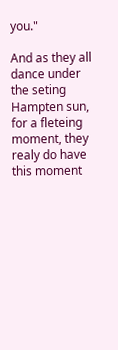you."

And as they all dance under the seting Hampten sun, for a fleteing moment, they realy do have this moment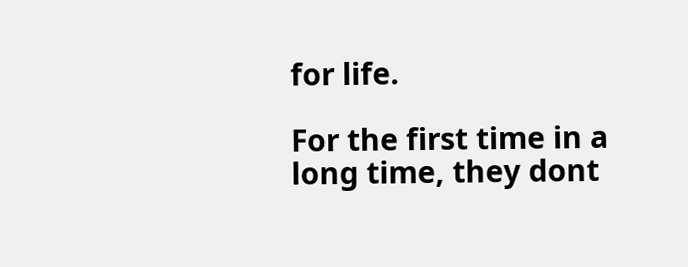for life.

For the first time in a long time, they dont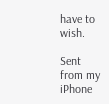have to wish.

Sent from my iPhone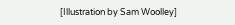[Illustration by Sam Woolley]